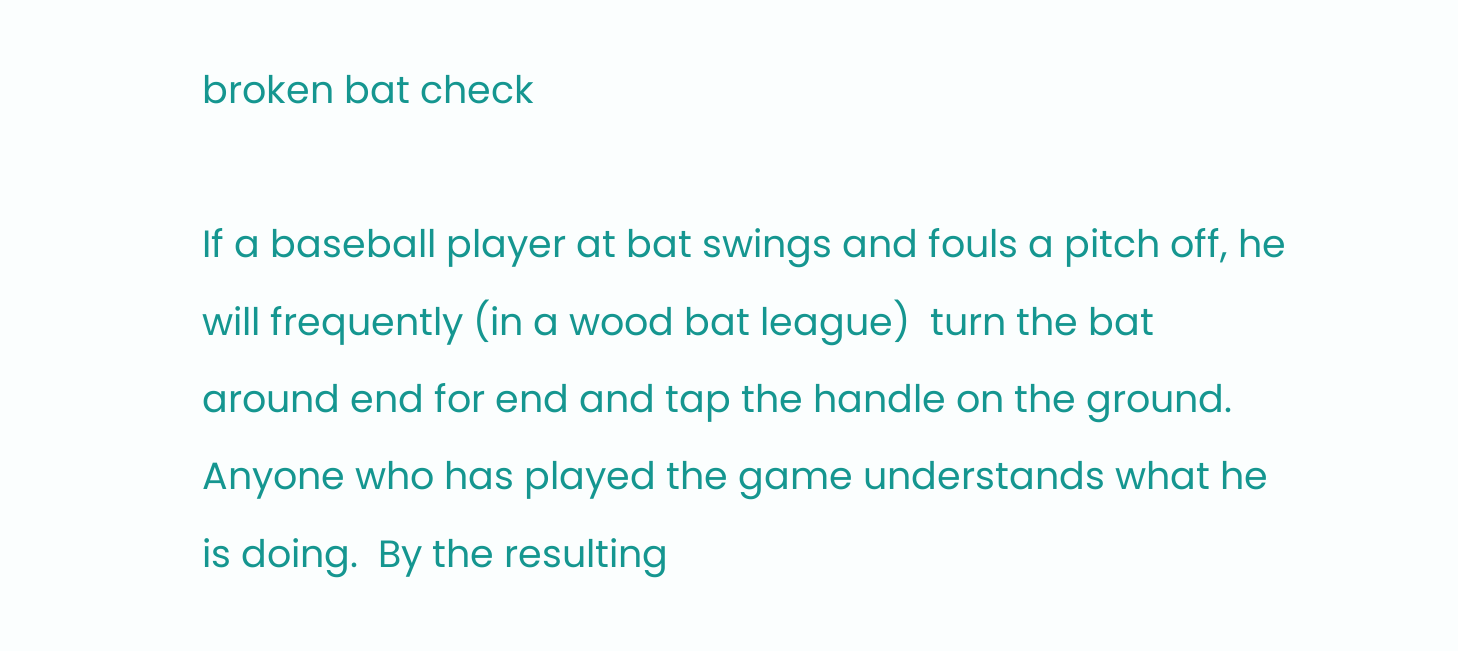broken bat check

If a baseball player at bat swings and fouls a pitch off, he will frequently (in a wood bat league)  turn the bat around end for end and tap the handle on the ground.  Anyone who has played the game understands what he is doing.  By the resulting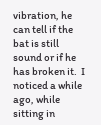vibration, he can tell if the bat is still sound or if he has broken it.  I noticed a while ago, while sitting in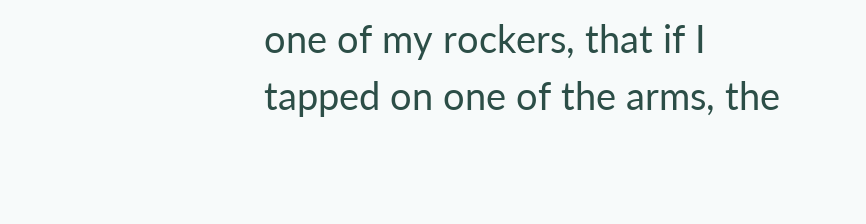one of my rockers, that if I tapped on one of the arms, the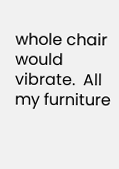whole chair would vibrate.  All my furniture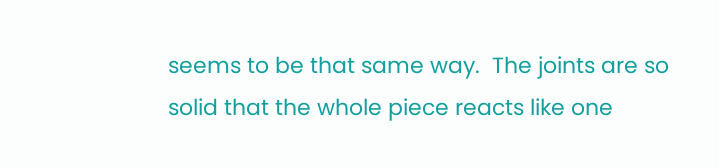seems to be that same way.  The joints are so solid that the whole piece reacts like one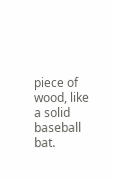piece of wood, like a solid baseball bat.